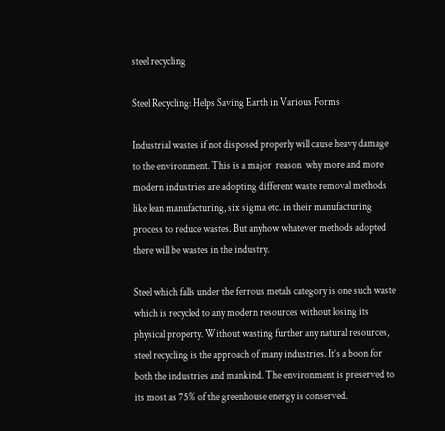steel recycling

Steel Recycling: Helps Saving Earth in Various Forms

Industrial wastes if not disposed properly will cause heavy damage to the environment. This is a major  reason  why more and more modern industries are adopting different waste removal methods like lean manufacturing, six sigma etc. in their manufacturing process to reduce wastes. But anyhow whatever methods adopted there will be wastes in the industry.

Steel which falls under the ferrous metals category is one such waste which is recycled to any modern resources without losing its physical property. Without wasting further any natural resources, steel recycling is the approach of many industries. It’s a boon for both the industries and mankind. The environment is preserved to its most as 75% of the greenhouse energy is conserved.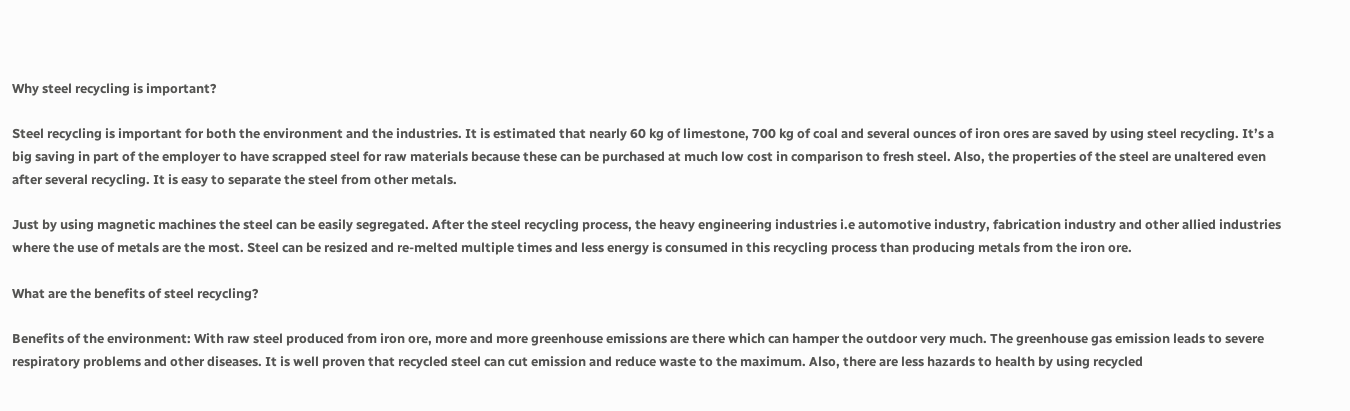Why steel recycling is important?

Steel recycling is important for both the environment and the industries. It is estimated that nearly 60 kg of limestone, 700 kg of coal and several ounces of iron ores are saved by using steel recycling. It’s a big saving in part of the employer to have scrapped steel for raw materials because these can be purchased at much low cost in comparison to fresh steel. Also, the properties of the steel are unaltered even after several recycling. It is easy to separate the steel from other metals.

Just by using magnetic machines the steel can be easily segregated. After the steel recycling process, the heavy engineering industries i.e automotive industry, fabrication industry and other allied industries where the use of metals are the most. Steel can be resized and re-melted multiple times and less energy is consumed in this recycling process than producing metals from the iron ore.

What are the benefits of steel recycling?

Benefits of the environment: With raw steel produced from iron ore, more and more greenhouse emissions are there which can hamper the outdoor very much. The greenhouse gas emission leads to severe respiratory problems and other diseases. It is well proven that recycled steel can cut emission and reduce waste to the maximum. Also, there are less hazards to health by using recycled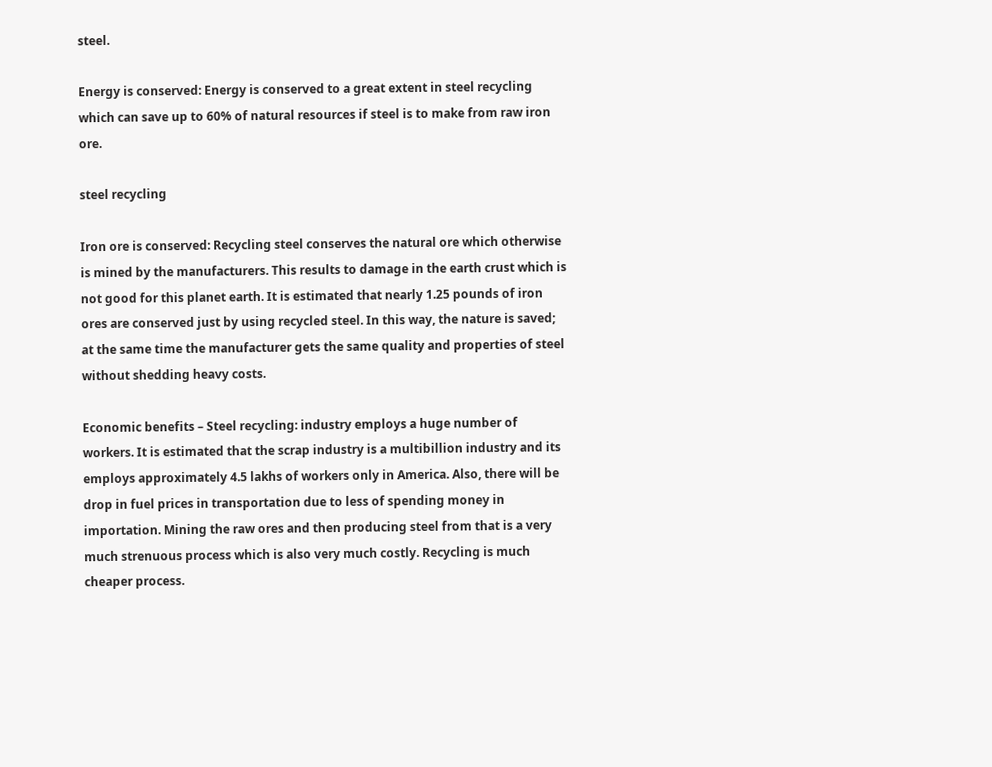steel.

Energy is conserved: Energy is conserved to a great extent in steel recycling which can save up to 60% of natural resources if steel is to make from raw iron ore.

steel recycling

Iron ore is conserved: Recycling steel conserves the natural ore which otherwise is mined by the manufacturers. This results to damage in the earth crust which is not good for this planet earth. It is estimated that nearly 1.25 pounds of iron ores are conserved just by using recycled steel. In this way, the nature is saved; at the same time the manufacturer gets the same quality and properties of steel without shedding heavy costs.

Economic benefits – Steel recycling: industry employs a huge number of workers. It is estimated that the scrap industry is a multibillion industry and its employs approximately 4.5 lakhs of workers only in America. Also, there will be drop in fuel prices in transportation due to less of spending money in importation. Mining the raw ores and then producing steel from that is a very much strenuous process which is also very much costly. Recycling is much cheaper process.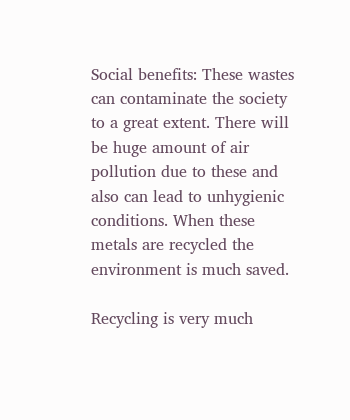Social benefits: These wastes can contaminate the society to a great extent. There will be huge amount of air pollution due to these and also can lead to unhygienic conditions. When these metals are recycled the environment is much saved.

Recycling is very much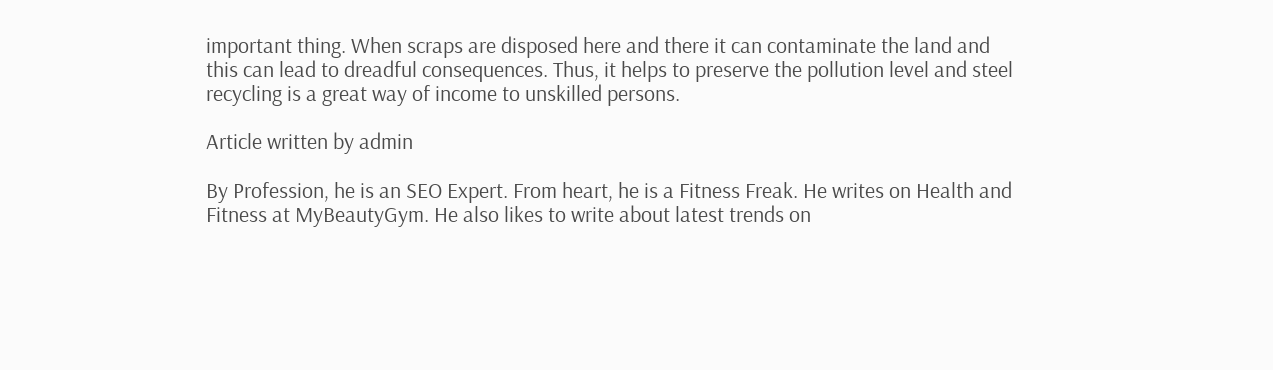important thing. When scraps are disposed here and there it can contaminate the land and this can lead to dreadful consequences. Thus, it helps to preserve the pollution level and steel recycling is a great way of income to unskilled persons.

Article written by admin

By Profession, he is an SEO Expert. From heart, he is a Fitness Freak. He writes on Health and Fitness at MyBeautyGym. He also likes to write about latest trends on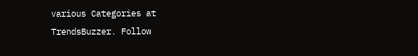various Categories at TrendsBuzzer. Follow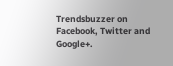Trendsbuzzer on Facebook, Twitter and Google+.